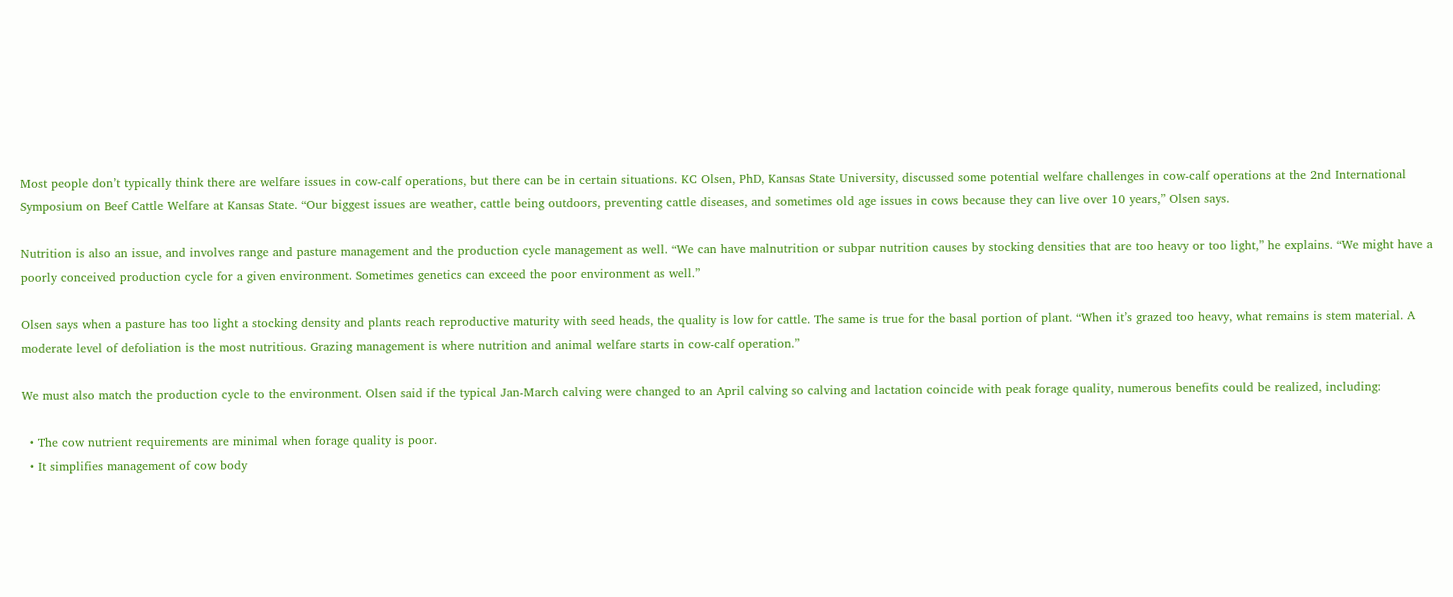Most people don’t typically think there are welfare issues in cow-calf operations, but there can be in certain situations. KC Olsen, PhD, Kansas State University, discussed some potential welfare challenges in cow-calf operations at the 2nd International Symposium on Beef Cattle Welfare at Kansas State. “Our biggest issues are weather, cattle being outdoors, preventing cattle diseases, and sometimes old age issues in cows because they can live over 10 years,” Olsen says.

Nutrition is also an issue, and involves range and pasture management and the production cycle management as well. “We can have malnutrition or subpar nutrition causes by stocking densities that are too heavy or too light,” he explains. “We might have a poorly conceived production cycle for a given environment. Sometimes genetics can exceed the poor environment as well.”

Olsen says when a pasture has too light a stocking density and plants reach reproductive maturity with seed heads, the quality is low for cattle. The same is true for the basal portion of plant. “When it’s grazed too heavy, what remains is stem material. A moderate level of defoliation is the most nutritious. Grazing management is where nutrition and animal welfare starts in cow-calf operation.”

We must also match the production cycle to the environment. Olsen said if the typical Jan-March calving were changed to an April calving so calving and lactation coincide with peak forage quality, numerous benefits could be realized, including:

  • The cow nutrient requirements are minimal when forage quality is poor.
  • It simplifies management of cow body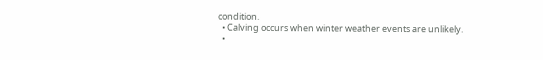condition.
  • Calving occurs when winter weather events are unlikely.
  •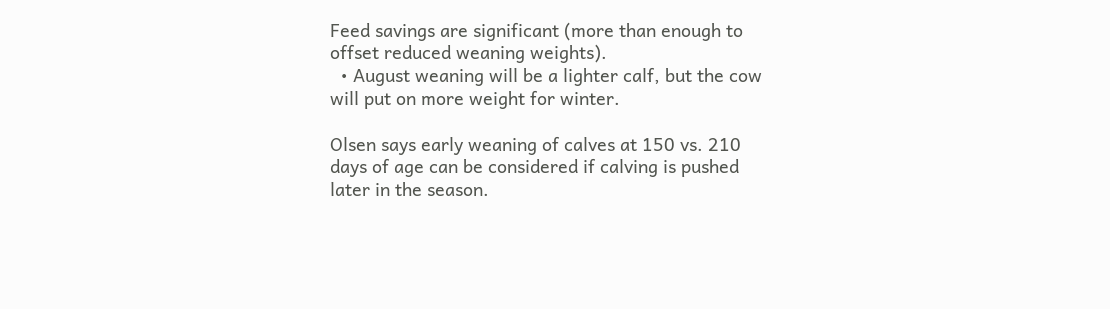Feed savings are significant (more than enough to offset reduced weaning weights).
  • August weaning will be a lighter calf, but the cow will put on more weight for winter.

Olsen says early weaning of calves at 150 vs. 210 days of age can be considered if calving is pushed later in the season.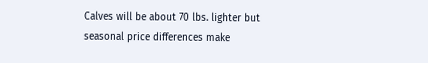Calves will be about 70 lbs. lighter but seasonal price differences make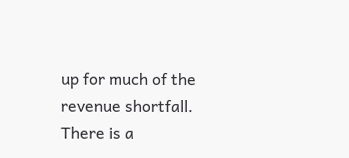up for much of the revenue shortfall. There is a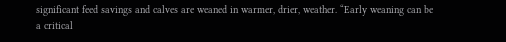significant feed savings and calves are weaned in warmer, drier, weather. “Early weaning can be a critical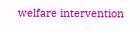welfare intervention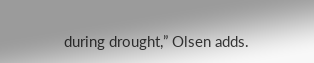during drought,” Olsen adds.